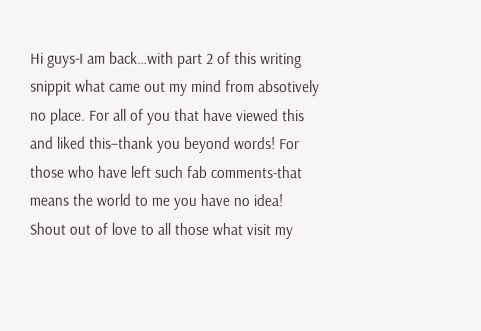Hi guys-I am back…with part 2 of this writing snippit what came out my mind from absotively no place. For all of you that have viewed this and liked this–thank you beyond words! For those who have left such fab comments-that means the world to me you have no idea! Shout out of love to all those what visit my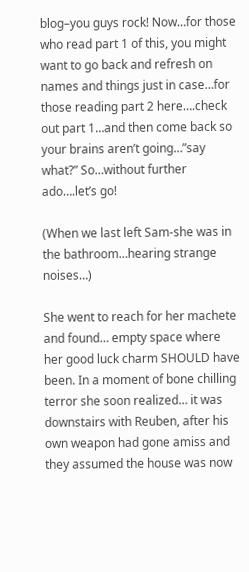blog–you guys rock! Now…for those who read part 1 of this, you might want to go back and refresh on names and things just in case…for those reading part 2 here….check out part 1…and then come back so your brains aren’t going…”say what?” So…without further ado….let’s go!

(When we last left Sam-she was in the bathroom…hearing strange noises…)

She went to reach for her machete and found… empty space where her good luck charm SHOULD have been. In a moment of bone chilling terror she soon realized… it was downstairs with Reuben, after his own weapon had gone amiss and they assumed the house was now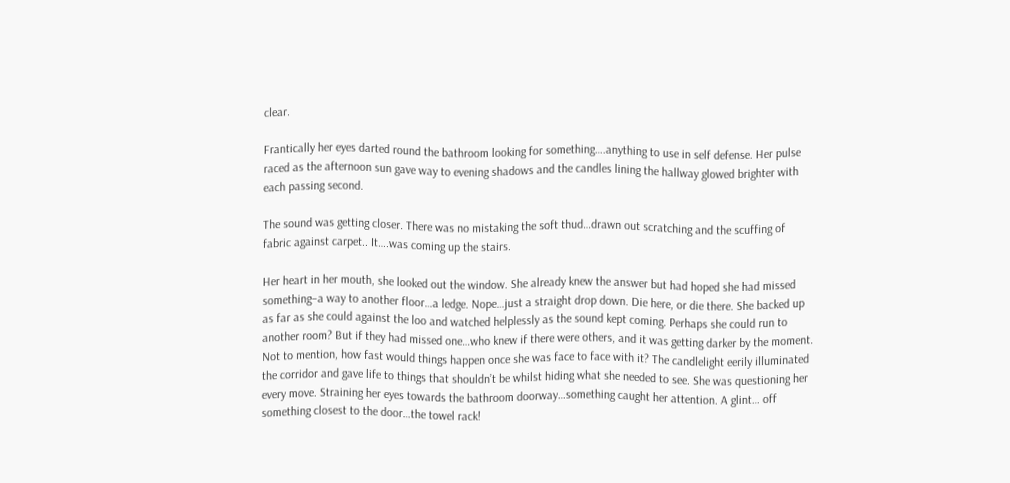clear.

Frantically her eyes darted round the bathroom looking for something….anything to use in self defense. Her pulse raced as the afternoon sun gave way to evening shadows and the candles lining the hallway glowed brighter with each passing second.

The sound was getting closer. There was no mistaking the soft thud…drawn out scratching and the scuffing of fabric against carpet.. It….was coming up the stairs.

Her heart in her mouth, she looked out the window. She already knew the answer but had hoped she had missed something–a way to another floor…a ledge. Nope…just a straight drop down. Die here, or die there. She backed up as far as she could against the loo and watched helplessly as the sound kept coming. Perhaps she could run to another room? But if they had missed one…who knew if there were others, and it was getting darker by the moment. Not to mention, how fast would things happen once she was face to face with it? The candlelight eerily illuminated the corridor and gave life to things that shouldn’t be whilst hiding what she needed to see. She was questioning her every move. Straining her eyes towards the bathroom doorway…something caught her attention. A glint… off something closest to the door…the towel rack!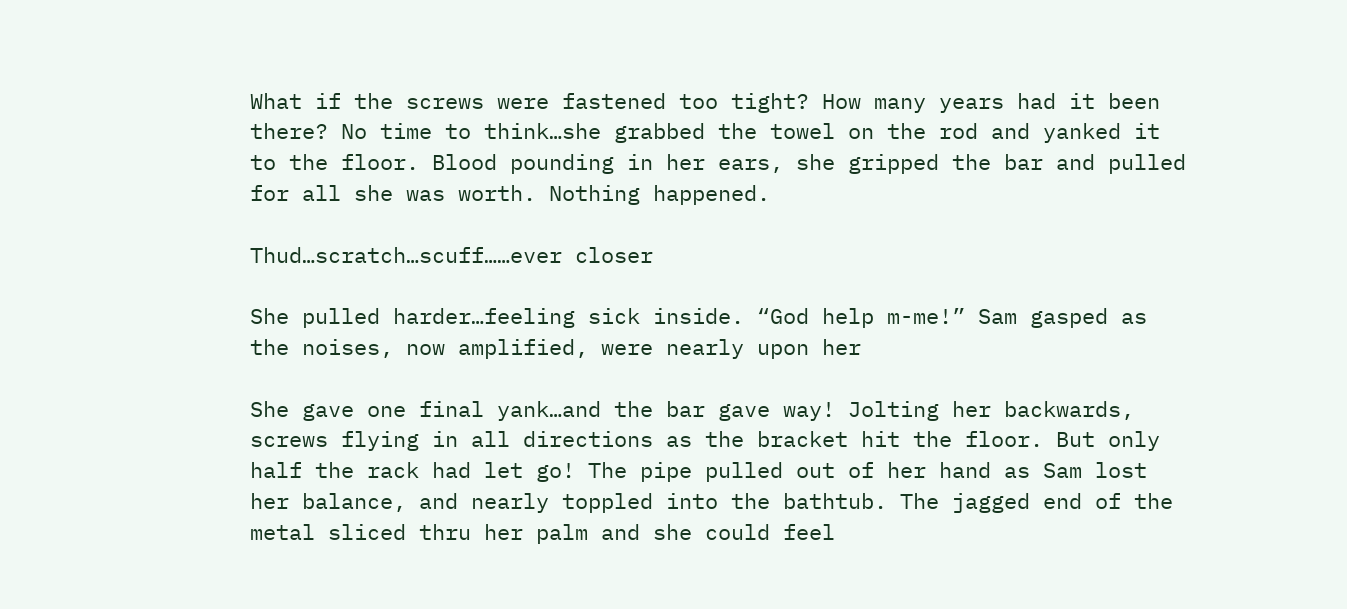What if the screws were fastened too tight? How many years had it been there? No time to think…she grabbed the towel on the rod and yanked it to the floor. Blood pounding in her ears, she gripped the bar and pulled for all she was worth. Nothing happened.

Thud…scratch…scuff……ever closer

She pulled harder…feeling sick inside. “God help m-me!” Sam gasped as the noises, now amplified, were nearly upon her

She gave one final yank…and the bar gave way! Jolting her backwards, screws flying in all directions as the bracket hit the floor. But only half the rack had let go! The pipe pulled out of her hand as Sam lost her balance, and nearly toppled into the bathtub. The jagged end of the metal sliced thru her palm and she could feel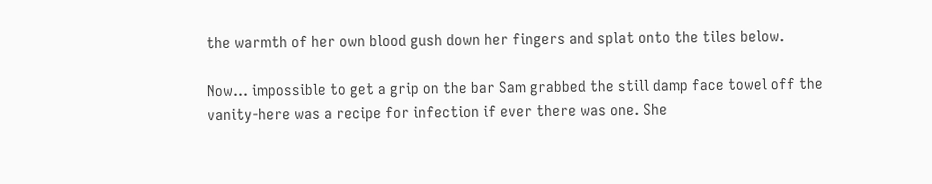the warmth of her own blood gush down her fingers and splat onto the tiles below.

Now… impossible to get a grip on the bar Sam grabbed the still damp face towel off the vanity-here was a recipe for infection if ever there was one. She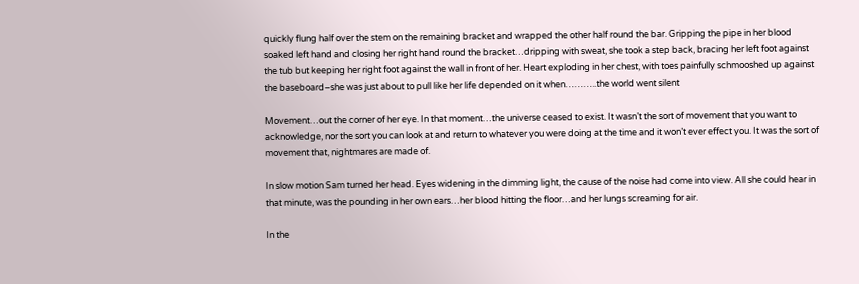quickly flung half over the stem on the remaining bracket and wrapped the other half round the bar. Gripping the pipe in her blood soaked left hand and closing her right hand round the bracket…dripping with sweat, she took a step back, bracing her left foot against the tub but keeping her right foot against the wall in front of her. Heart exploding in her chest, with toes painfully schmooshed up against the baseboard–she was just about to pull like her life depended on it when………..the world went silent

Movement…out the corner of her eye. In that moment…the universe ceased to exist. It wasn’t the sort of movement that you want to acknowledge, nor the sort you can look at and return to whatever you were doing at the time and it won’t ever effect you. It was the sort of movement that, nightmares are made of.

In slow motion Sam turned her head. Eyes widening in the dimming light, the cause of the noise had come into view. All she could hear in that minute, was the pounding in her own ears…her blood hitting the floor…and her lungs screaming for air.

In the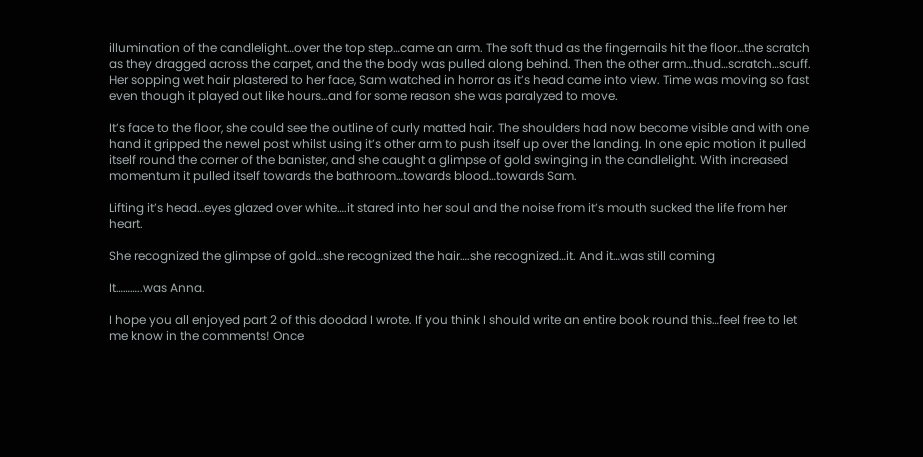illumination of the candlelight…over the top step…came an arm. The soft thud as the fingernails hit the floor…the scratch as they dragged across the carpet, and the the body was pulled along behind. Then the other arm…thud…scratch…scuff. Her sopping wet hair plastered to her face, Sam watched in horror as it’s head came into view. Time was moving so fast even though it played out like hours…and for some reason she was paralyzed to move.

It’s face to the floor, she could see the outline of curly matted hair. The shoulders had now become visible and with one hand it gripped the newel post whilst using it’s other arm to push itself up over the landing. In one epic motion it pulled itself round the corner of the banister, and she caught a glimpse of gold swinging in the candlelight. With increased momentum it pulled itself towards the bathroom…towards blood…towards Sam.

Lifting it’s head…eyes glazed over white….it stared into her soul and the noise from it’s mouth sucked the life from her heart.

She recognized the glimpse of gold…she recognized the hair….she recognized…it. And it…was still coming

It………..was Anna.

I hope you all enjoyed part 2 of this doodad I wrote. If you think I should write an entire book round this…feel free to let me know in the comments! Once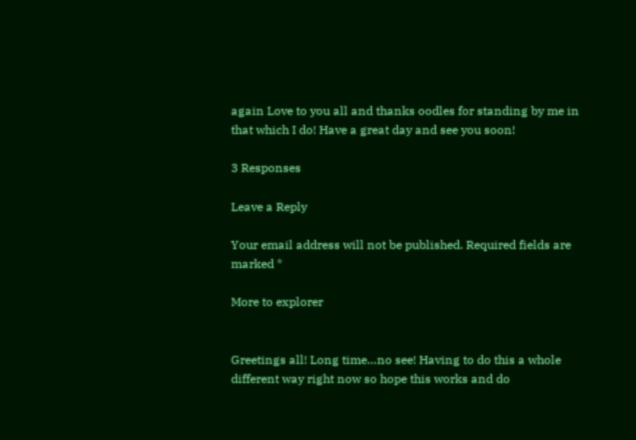again Love to you all and thanks oodles for standing by me in that which I do! Have a great day and see you soon!

3 Responses

Leave a Reply

Your email address will not be published. Required fields are marked *

More to explorer


Greetings all! Long time…no see! Having to do this a whole different way right now so hope this works and do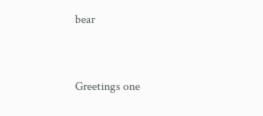bear


Greetings one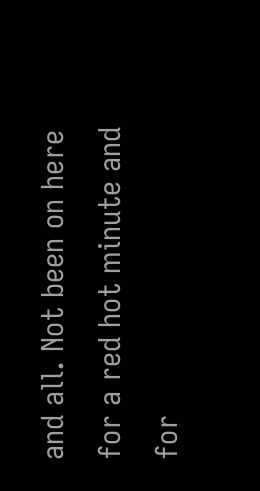and all. Not been on here for a red hot minute and for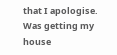that I apologise. Was getting my house